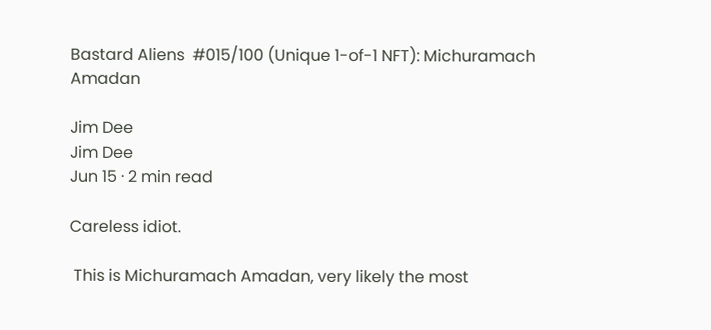Bastard Aliens  #015/100 (Unique 1-of-1 NFT): Michuramach Amadan

Jim Dee
Jim Dee
Jun 15 · 2 min read

Careless idiot.

 This is Michuramach Amadan, very likely the most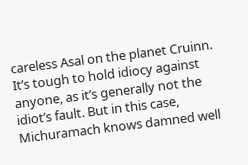careless Asal on the planet Cruinn. It’s tough to hold idiocy against anyone, as it’s generally not the idiot’s fault. But in this case, Michuramach knows damned well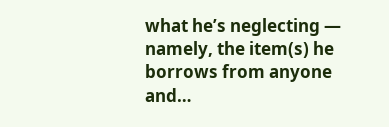what he’s neglecting — namely, the item(s) he borrows from anyone and…